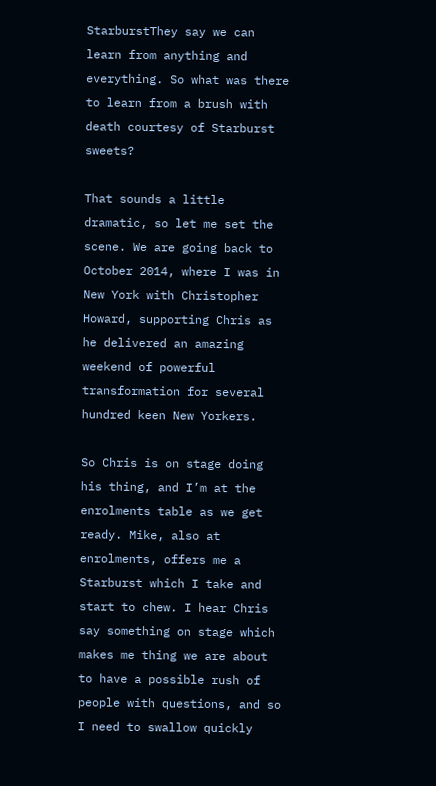StarburstThey say we can learn from anything and everything. So what was there to learn from a brush with death courtesy of Starburst sweets?

That sounds a little dramatic, so let me set the scene. We are going back to October 2014, where I was in New York with Christopher Howard, supporting Chris as he delivered an amazing weekend of powerful transformation for several hundred keen New Yorkers.

So Chris is on stage doing his thing, and I’m at the enrolments table as we get ready. Mike, also at enrolments, offers me a Starburst which I take and start to chew. I hear Chris say something on stage which makes me thing we are about to have a possible rush of people with questions, and so I need to swallow quickly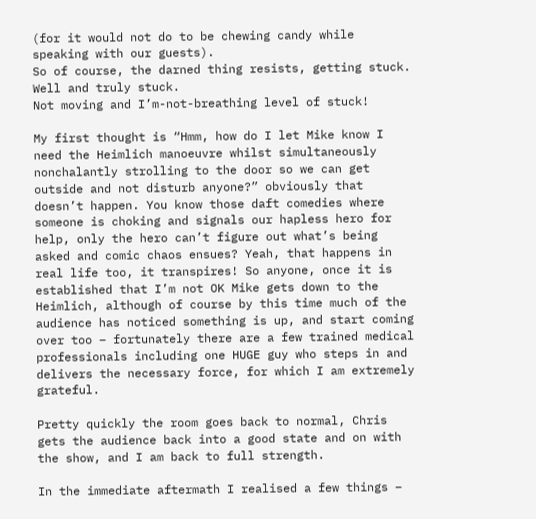(for it would not do to be chewing candy while speaking with our guests).
So of course, the darned thing resists, getting stuck.
Well and truly stuck.
Not moving and I’m-not-breathing level of stuck!

My first thought is “Hmm, how do I let Mike know I need the Heimlich manoeuvre whilst simultaneously nonchalantly strolling to the door so we can get outside and not disturb anyone?” obviously that doesn’t happen. You know those daft comedies where someone is choking and signals our hapless hero for help, only the hero can’t figure out what’s being asked and comic chaos ensues? Yeah, that happens in real life too, it transpires! So anyone, once it is established that I’m not OK Mike gets down to the Heimlich, although of course by this time much of the audience has noticed something is up, and start coming over too – fortunately there are a few trained medical professionals including one HUGE guy who steps in and delivers the necessary force, for which I am extremely grateful.

Pretty quickly the room goes back to normal, Chris gets the audience back into a good state and on with the show, and I am back to full strength.

In the immediate aftermath I realised a few things –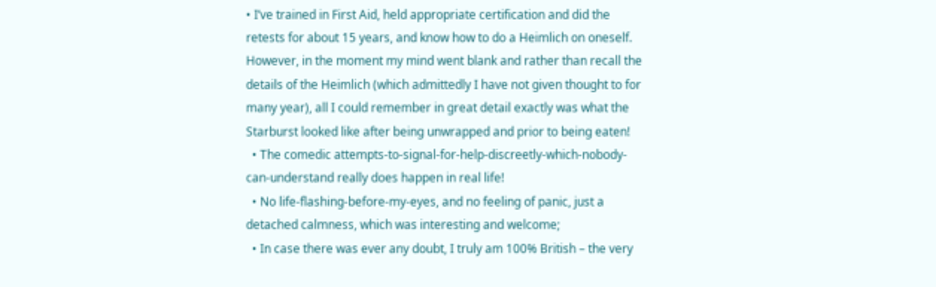• I’ve trained in First Aid, held appropriate certification and did the retests for about 15 years, and know how to do a Heimlich on oneself. However, in the moment my mind went blank and rather than recall the details of the Heimlich (which admittedly I have not given thought to for many year), all I could remember in great detail exactly was what the Starburst looked like after being unwrapped and prior to being eaten!
  • The comedic attempts-to-signal-for-help-discreetly-which-nobody-can-understand really does happen in real life!
  • No life-flashing-before-my-eyes, and no feeling of panic, just a detached calmness, which was interesting and welcome;
  • In case there was ever any doubt, I truly am 100% British – the very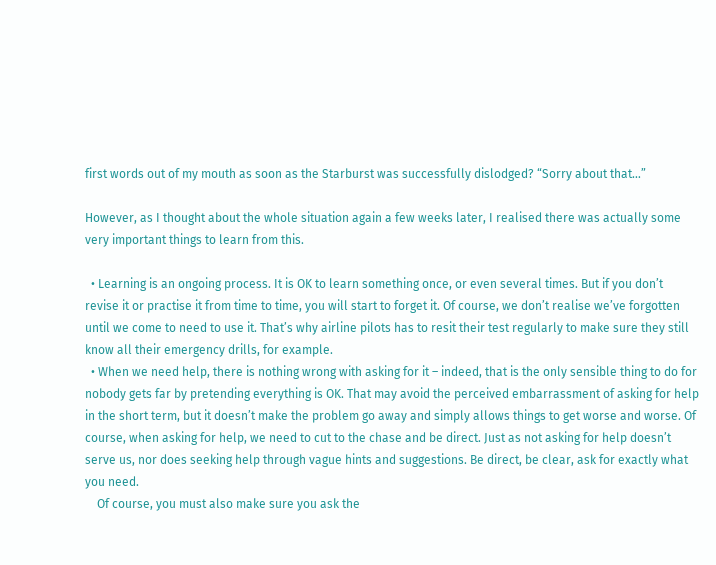first words out of my mouth as soon as the Starburst was successfully dislodged? “Sorry about that…”

However, as I thought about the whole situation again a few weeks later, I realised there was actually some very important things to learn from this.

  • Learning is an ongoing process. It is OK to learn something once, or even several times. But if you don’t revise it or practise it from time to time, you will start to forget it. Of course, we don’t realise we’ve forgotten until we come to need to use it. That’s why airline pilots has to resit their test regularly to make sure they still know all their emergency drills, for example.
  • When we need help, there is nothing wrong with asking for it – indeed, that is the only sensible thing to do for nobody gets far by pretending everything is OK. That may avoid the perceived embarrassment of asking for help in the short term, but it doesn’t make the problem go away and simply allows things to get worse and worse. Of course, when asking for help, we need to cut to the chase and be direct. Just as not asking for help doesn’t serve us, nor does seeking help through vague hints and suggestions. Be direct, be clear, ask for exactly what you need.
    Of course, you must also make sure you ask the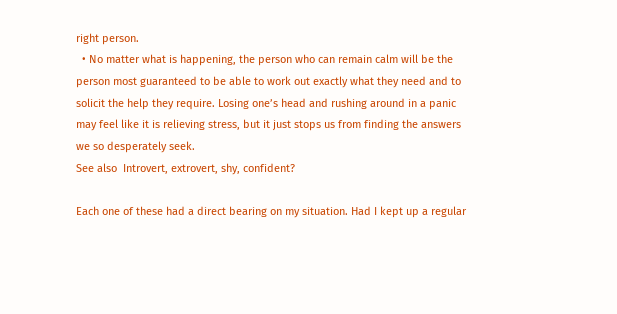right person.
  • No matter what is happening, the person who can remain calm will be the person most guaranteed to be able to work out exactly what they need and to solicit the help they require. Losing one’s head and rushing around in a panic may feel like it is relieving stress, but it just stops us from finding the answers we so desperately seek.
See also  Introvert, extrovert, shy, confident?

Each one of these had a direct bearing on my situation. Had I kept up a regular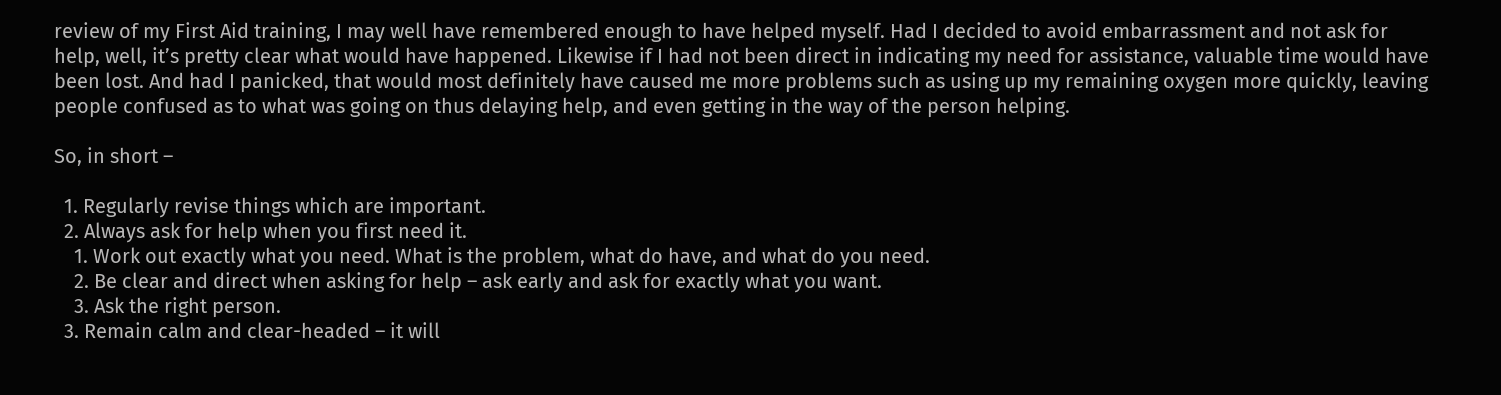review of my First Aid training, I may well have remembered enough to have helped myself. Had I decided to avoid embarrassment and not ask for help, well, it’s pretty clear what would have happened. Likewise if I had not been direct in indicating my need for assistance, valuable time would have been lost. And had I panicked, that would most definitely have caused me more problems such as using up my remaining oxygen more quickly, leaving people confused as to what was going on thus delaying help, and even getting in the way of the person helping.

So, in short –

  1. Regularly revise things which are important.
  2. Always ask for help when you first need it.
    1. Work out exactly what you need. What is the problem, what do have, and what do you need.
    2. Be clear and direct when asking for help – ask early and ask for exactly what you want.
    3. Ask the right person.
  3. Remain calm and clear-headed – it will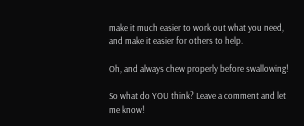make it much easier to work out what you need, and make it easier for others to help.

Oh, and always chew properly before swallowing!

So what do YOU think? Leave a comment and let me know!